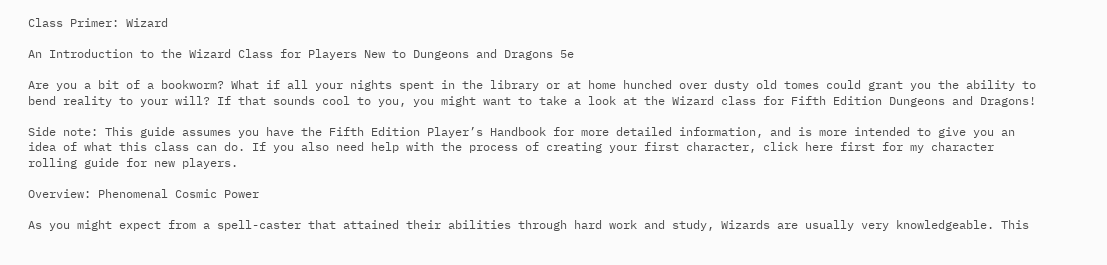Class Primer: Wizard

An Introduction to the Wizard Class for Players New to Dungeons and Dragons 5e

Are you a bit of a bookworm? What if all your nights spent in the library or at home hunched over dusty old tomes could grant you the ability to bend reality to your will? If that sounds cool to you, you might want to take a look at the Wizard class for Fifth Edition Dungeons and Dragons!

Side note: This guide assumes you have the Fifth Edition Player’s Handbook for more detailed information, and is more intended to give you an idea of what this class can do. If you also need help with the process of creating your first character, click here first for my character rolling guide for new players.

Overview: Phenomenal Cosmic Power

As you might expect from a spell-caster that attained their abilities through hard work and study, Wizards are usually very knowledgeable. This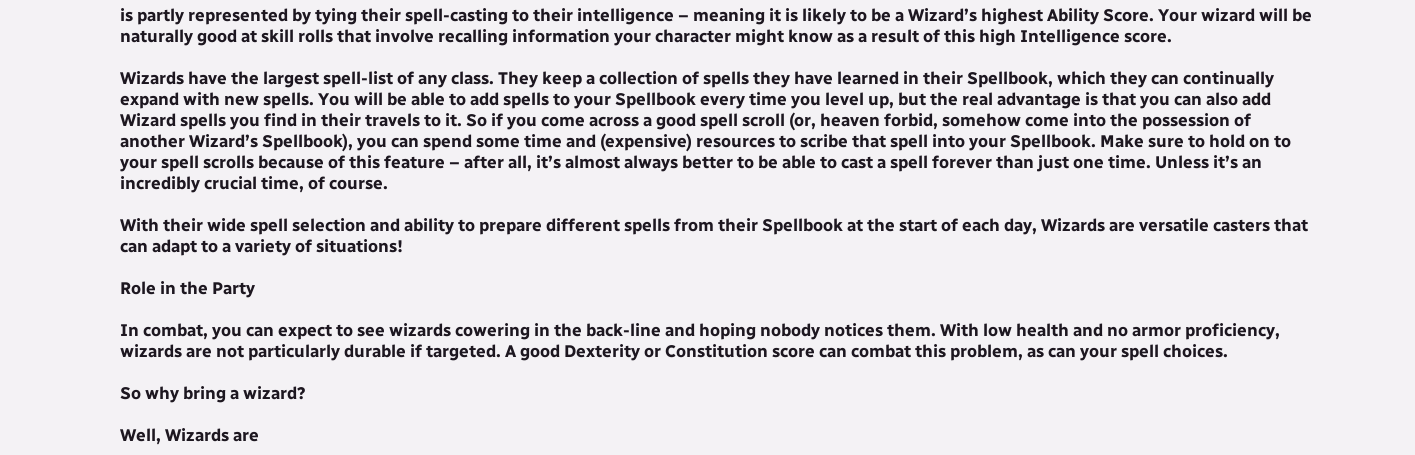is partly represented by tying their spell-casting to their intelligence – meaning it is likely to be a Wizard’s highest Ability Score. Your wizard will be naturally good at skill rolls that involve recalling information your character might know as a result of this high Intelligence score.

Wizards have the largest spell-list of any class. They keep a collection of spells they have learned in their Spellbook, which they can continually expand with new spells. You will be able to add spells to your Spellbook every time you level up, but the real advantage is that you can also add Wizard spells you find in their travels to it. So if you come across a good spell scroll (or, heaven forbid, somehow come into the possession of another Wizard’s Spellbook), you can spend some time and (expensive) resources to scribe that spell into your Spellbook. Make sure to hold on to your spell scrolls because of this feature – after all, it’s almost always better to be able to cast a spell forever than just one time. Unless it’s an incredibly crucial time, of course.

With their wide spell selection and ability to prepare different spells from their Spellbook at the start of each day, Wizards are versatile casters that can adapt to a variety of situations!

Role in the Party

In combat, you can expect to see wizards cowering in the back-line and hoping nobody notices them. With low health and no armor proficiency, wizards are not particularly durable if targeted. A good Dexterity or Constitution score can combat this problem, as can your spell choices.

So why bring a wizard?

Well, Wizards are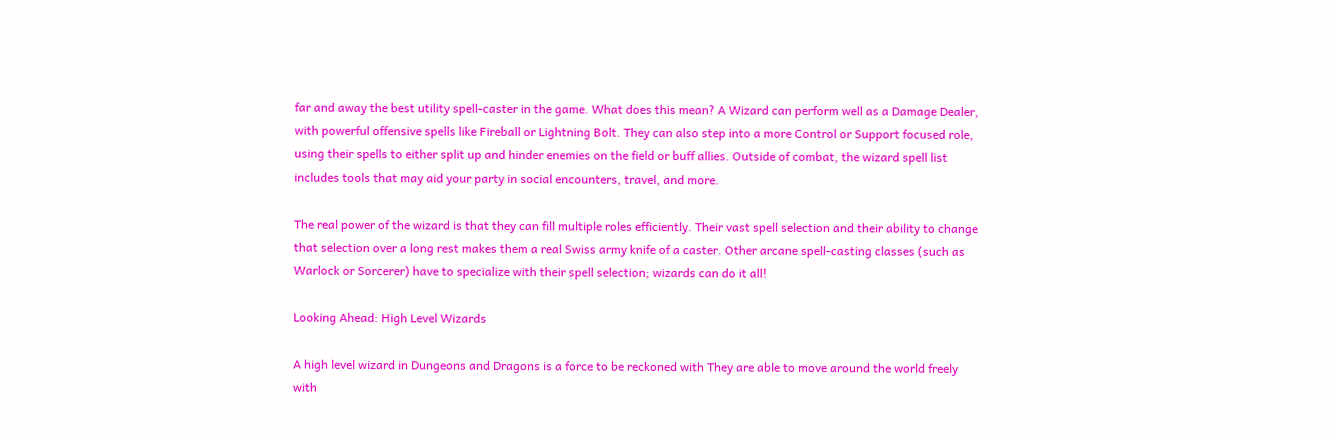far and away the best utility spell-caster in the game. What does this mean? A Wizard can perform well as a Damage Dealer, with powerful offensive spells like Fireball or Lightning Bolt. They can also step into a more Control or Support focused role, using their spells to either split up and hinder enemies on the field or buff allies. Outside of combat, the wizard spell list includes tools that may aid your party in social encounters, travel, and more.

The real power of the wizard is that they can fill multiple roles efficiently. Their vast spell selection and their ability to change that selection over a long rest makes them a real Swiss army knife of a caster. Other arcane spell-casting classes (such as Warlock or Sorcerer) have to specialize with their spell selection; wizards can do it all!

Looking Ahead: High Level Wizards

A high level wizard in Dungeons and Dragons is a force to be reckoned with They are able to move around the world freely with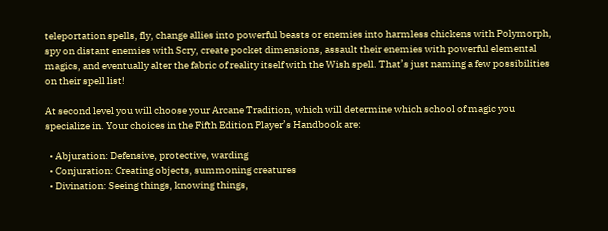teleportation spells, fly, change allies into powerful beasts or enemies into harmless chickens with Polymorph, spy on distant enemies with Scry, create pocket dimensions, assault their enemies with powerful elemental magics, and eventually alter the fabric of reality itself with the Wish spell. That’s just naming a few possibilities on their spell list!

At second level you will choose your Arcane Tradition, which will determine which school of magic you specialize in. Your choices in the Fifth Edition Player’s Handbook are:

  • Abjuration: Defensive, protective, warding
  • Conjuration: Creating objects, summoning creatures
  • Divination: Seeing things, knowing things,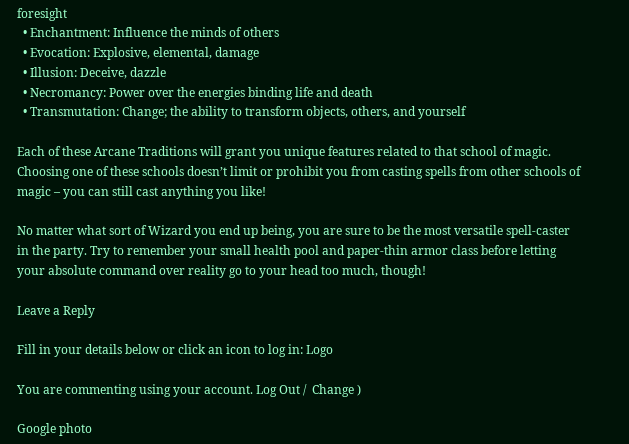foresight
  • Enchantment: Influence the minds of others
  • Evocation: Explosive, elemental, damage
  • Illusion: Deceive, dazzle
  • Necromancy: Power over the energies binding life and death
  • Transmutation: Change; the ability to transform objects, others, and yourself

Each of these Arcane Traditions will grant you unique features related to that school of magic. Choosing one of these schools doesn’t limit or prohibit you from casting spells from other schools of magic – you can still cast anything you like!

No matter what sort of Wizard you end up being, you are sure to be the most versatile spell-caster in the party. Try to remember your small health pool and paper-thin armor class before letting your absolute command over reality go to your head too much, though!

Leave a Reply

Fill in your details below or click an icon to log in: Logo

You are commenting using your account. Log Out /  Change )

Google photo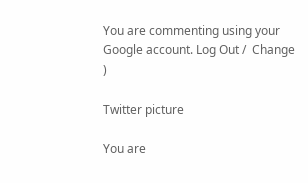You are commenting using your Google account. Log Out /  Change )

Twitter picture

You are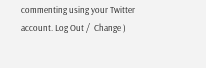commenting using your Twitter account. Log Out /  Change )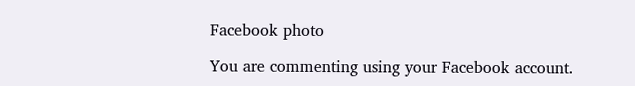Facebook photo

You are commenting using your Facebook account.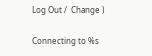Log Out /  Change )

Connecting to %s